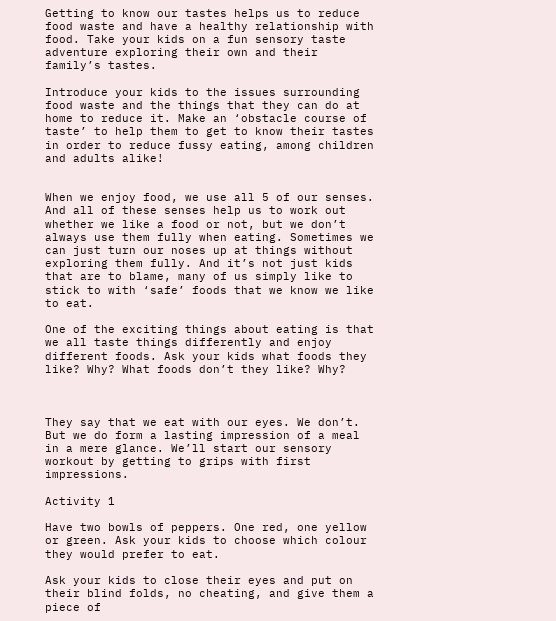Getting to know our tastes helps us to reduce food waste and have a healthy relationship with food. Take your kids on a fun sensory taste adventure exploring their own and their family’s tastes.

Introduce your kids to the issues surrounding food waste and the things that they can do at home to reduce it. Make an ‘obstacle course of taste’ to help them to get to know their tastes in order to reduce fussy eating, among children and adults alike!


When we enjoy food, we use all 5 of our senses. And all of these senses help us to work out whether we like a food or not, but we don’t always use them fully when eating. Sometimes we can just turn our noses up at things without exploring them fully. And it’s not just kids that are to blame, many of us simply like to stick to with ‘safe’ foods that we know we like to eat.

One of the exciting things about eating is that we all taste things differently and enjoy different foods. Ask your kids what foods they like? Why? What foods don’t they like? Why?



They say that we eat with our eyes. We don’t. But we do form a lasting impression of a meal in a mere glance. We’ll start our sensory workout by getting to grips with first impressions.

Activity 1

Have two bowls of peppers. One red, one yellow or green. Ask your kids to choose which colour they would prefer to eat.

Ask your kids to close their eyes and put on their blind folds, no cheating, and give them a piece of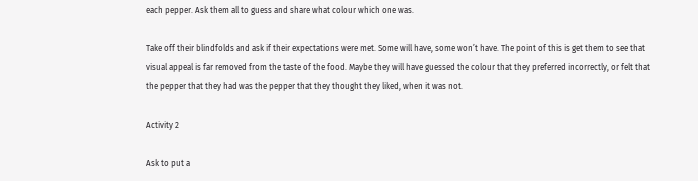each pepper. Ask them all to guess and share what colour which one was.

Take off their blindfolds and ask if their expectations were met. Some will have, some won’t have. The point of this is get them to see that visual appeal is far removed from the taste of the food. Maybe they will have guessed the colour that they preferred incorrectly, or felt that the pepper that they had was the pepper that they thought they liked, when it was not.

Activity 2

Ask to put a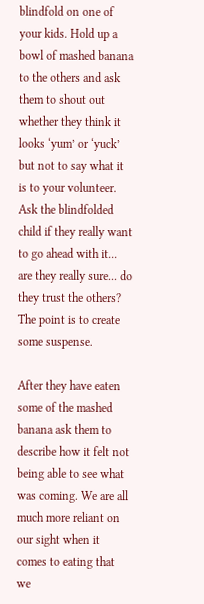blindfold on one of your kids. Hold up a bowl of mashed banana to the others and ask them to shout out whether they think it looks ‘yum’ or ‘yuck’ but not to say what it is to your volunteer. Ask the blindfolded child if they really want to go ahead with it... are they really sure... do they trust the others? The point is to create some suspense.

After they have eaten some of the mashed banana ask them to describe how it felt not being able to see what was coming. We are all much more reliant on our sight when it comes to eating that we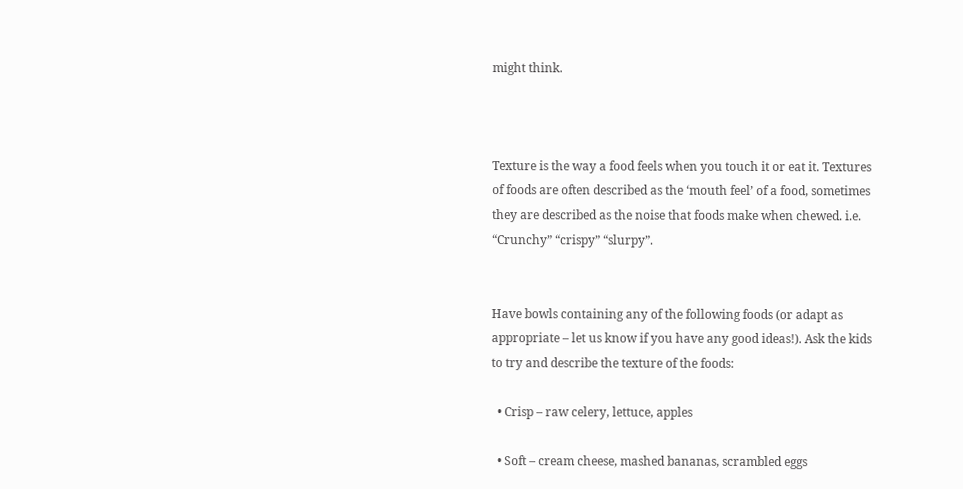might think.



Texture is the way a food feels when you touch it or eat it. Textures of foods are often described as the ‘mouth feel’ of a food, sometimes they are described as the noise that foods make when chewed. i.e. “Crunchy” “crispy” “slurpy”.


Have bowls containing any of the following foods (or adapt as appropriate – let us know if you have any good ideas!). Ask the kids to try and describe the texture of the foods:

  • Crisp – raw celery, lettuce, apples

  • Soft – cream cheese, mashed bananas, scrambled eggs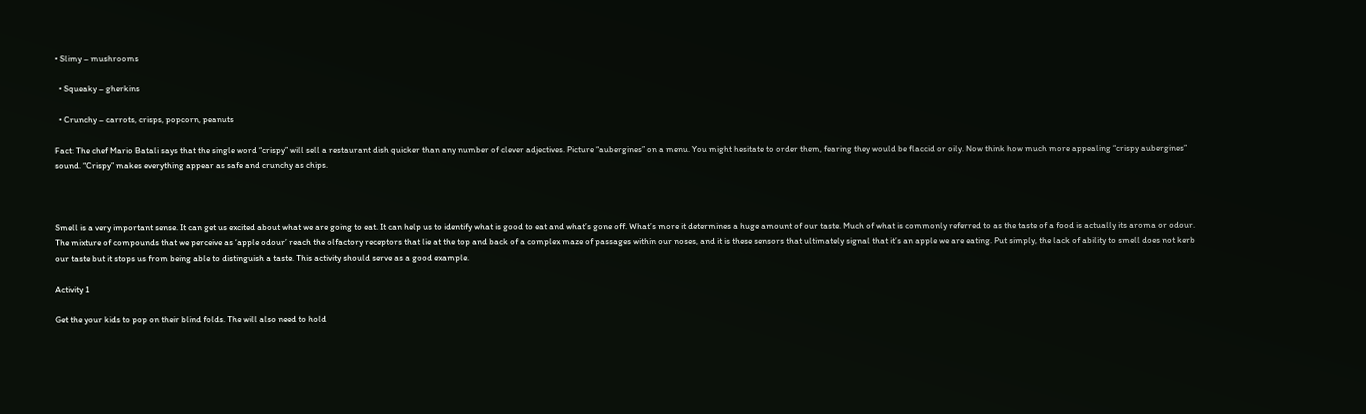• Slimy – mushrooms

  • Squeaky – gherkins

  • Crunchy – carrots, crisps, popcorn, peanuts

Fact: The chef Mario Batali says that the single word “crispy” will sell a restaurant dish quicker than any number of clever adjectives. Picture “aubergines” on a menu. You might hesitate to order them, fearing they would be flaccid or oily. Now think how much more appealing “crispy aubergines” sound. “Crispy” makes everything appear as safe and crunchy as chips.



Smell is a very important sense. It can get us excited about what we are going to eat. It can help us to identify what is good to eat and what’s gone off. What’s more it determines a huge amount of our taste. Much of what is commonly referred to as the taste of a food is actually its aroma or odour. The mixture of compounds that we perceive as ‘apple odour’ reach the olfactory receptors that lie at the top and back of a complex maze of passages within our noses, and it is these sensors that ultimately signal that it’s an apple we are eating. Put simply, the lack of ability to smell does not kerb our taste but it stops us from being able to distinguish a taste. This activity should serve as a good example.

Activity 1

Get the your kids to pop on their blind folds. The will also need to hold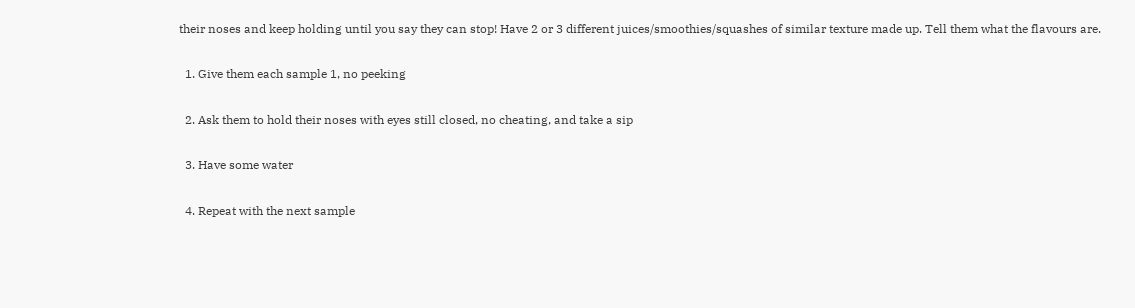their noses and keep holding until you say they can stop! Have 2 or 3 different juices/smoothies/squashes of similar texture made up. Tell them what the flavours are.

  1. Give them each sample 1, no peeking

  2. Ask them to hold their noses with eyes still closed, no cheating, and take a sip

  3. Have some water

  4. Repeat with the next sample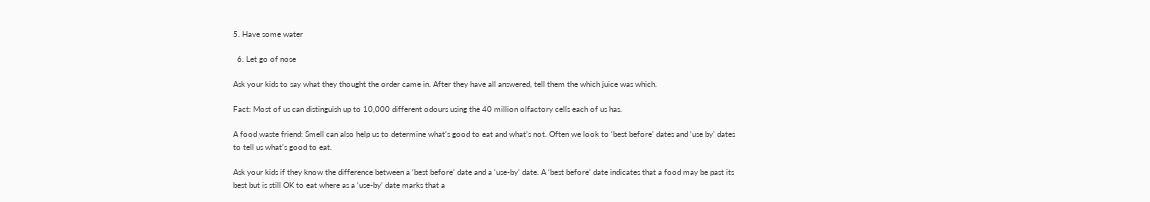5. Have some water

  6. Let go of nose

Ask your kids to say what they thought the order came in. After they have all answered, tell them the which juice was which.

Fact: Most of us can distinguish up to 10,000 different odours using the 40 million olfactory cells each of us has.

A food waste friend: Smell can also help us to determine what’s good to eat and what’s not. Often we look to ‘best before’ dates and ‘use by’ dates to tell us what’s good to eat.

Ask your kids if they know the difference between a ‘best before’ date and a ‘use-by’ date. A ‘best before’ date indicates that a food may be past its best but is still OK to eat where as a ‘use-by’ date marks that a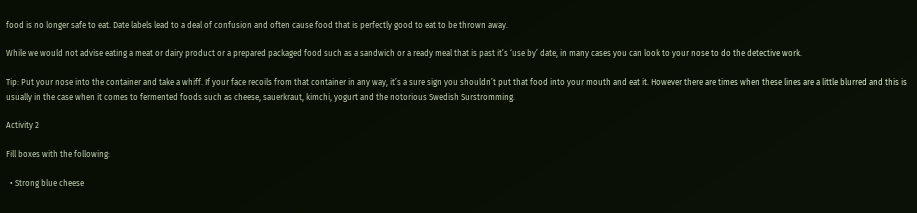food is no longer safe to eat. Date labels lead to a deal of confusion and often cause food that is perfectly good to eat to be thrown away.

While we would not advise eating a meat or dairy product or a prepared packaged food such as a sandwich or a ready meal that is past it’s ‘use by’ date, in many cases you can look to your nose to do the detective work.

Tip: Put your nose into the container and take a whiff. If your face recoils from that container in any way, it’s a sure sign you shouldn’t put that food into your mouth and eat it. However there are times when these lines are a little blurred and this is usually in the case when it comes to fermented foods such as cheese, sauerkraut, kimchi, yogurt and the notorious Swedish Surstromming.

Activity 2

Fill boxes with the following:

  • Strong blue cheese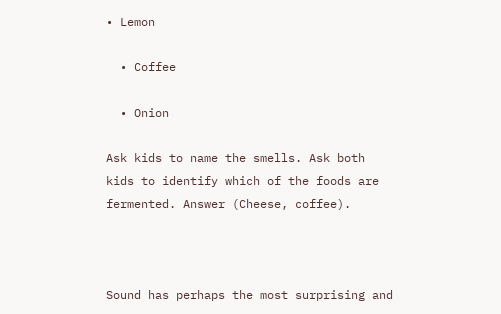• Lemon

  • Coffee

  • Onion

Ask kids to name the smells. Ask both kids to identify which of the foods are fermented. Answer (Cheese, coffee).



Sound has perhaps the most surprising and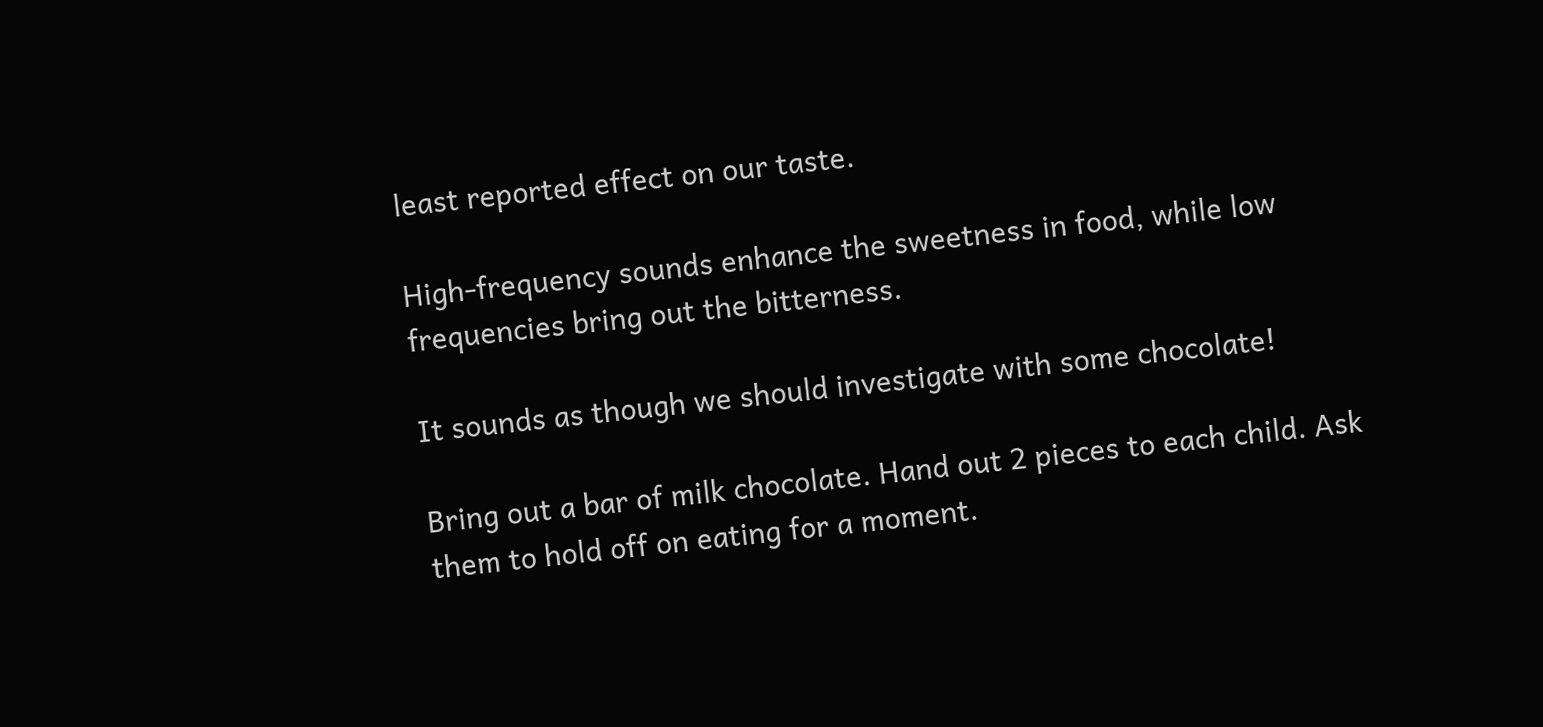least reported effect on our taste.

High-frequency sounds enhance the sweetness in food, while low frequencies bring out the bitterness.

It sounds as though we should investigate with some chocolate!

Bring out a bar of milk chocolate. Hand out 2 pieces to each child. Ask them to hold off on eating for a moment.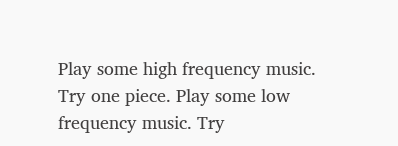Play some high frequency music. Try one piece. Play some low frequency music. Try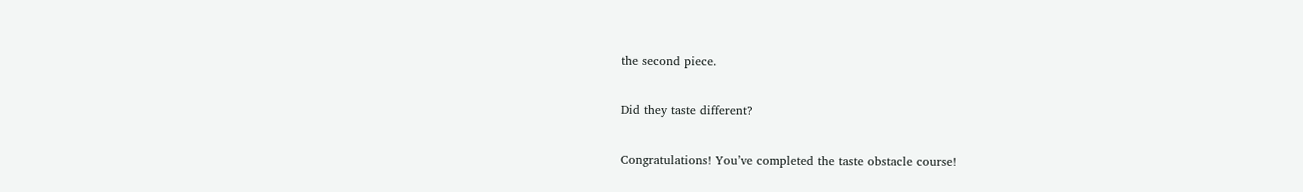the second piece.

Did they taste different?

Congratulations! You’ve completed the taste obstacle course!